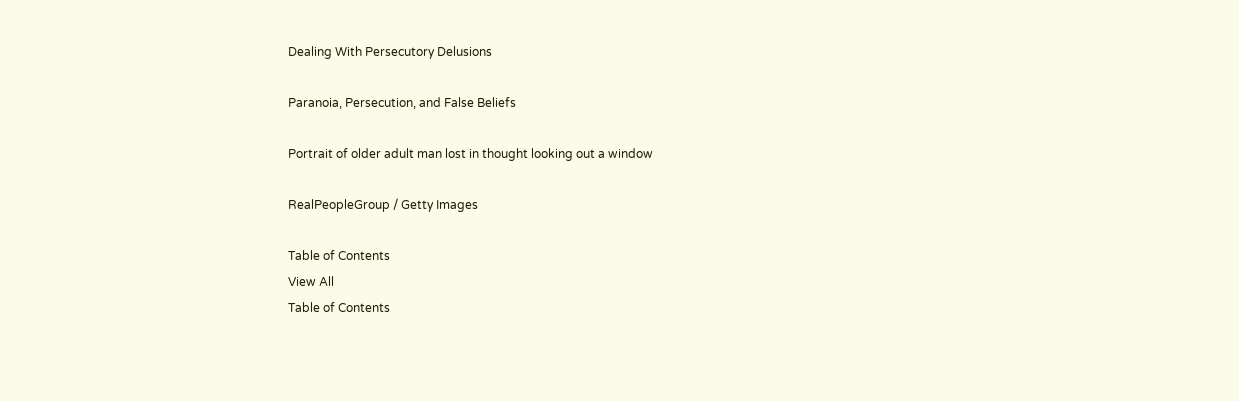Dealing With Persecutory Delusions

Paranoia, Persecution, and False Beliefs

Portrait of older adult man lost in thought looking out a window

RealPeopleGroup / Getty Images

Table of Contents
View All
Table of Contents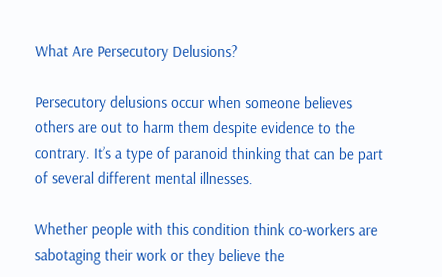What Are Persecutory Delusions?

Persecutory delusions occur when someone believes others are out to harm them despite evidence to the contrary. It’s a type of paranoid thinking that can be part of several different mental illnesses.

Whether people with this condition think co-workers are sabotaging their work or they believe the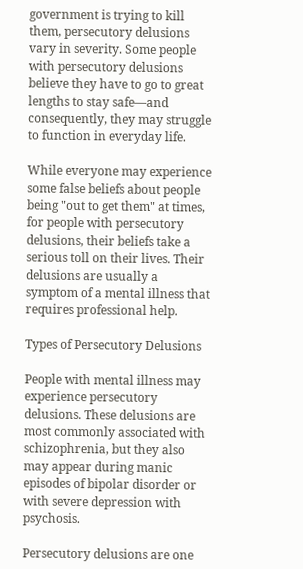government is trying to kill them, persecutory delusions vary in severity. Some people with persecutory delusions believe they have to go to great lengths to stay safe—and consequently, they may struggle to function in everyday life.

While everyone may experience some false beliefs about people being "out to get them" at times, for people with persecutory delusions, their beliefs take a serious toll on their lives. Their delusions are usually a symptom of a mental illness that requires professional help.

Types of Persecutory Delusions

People with mental illness may experience persecutory delusions. These delusions are most commonly associated with schizophrenia, but they also may appear during manic episodes of bipolar disorder or with severe depression with psychosis.

Persecutory delusions are one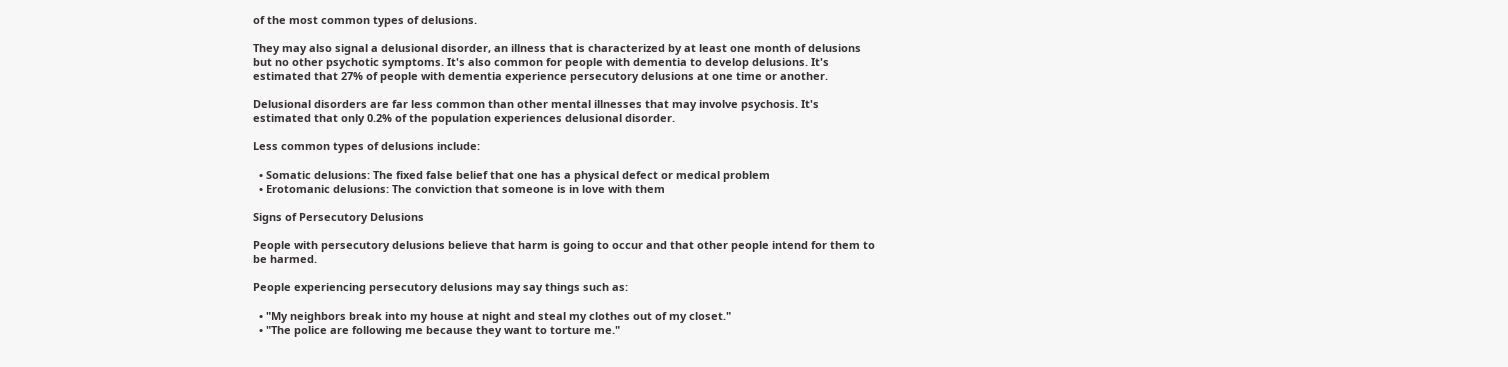of the most common types of delusions.

They may also signal a delusional disorder, an illness that is characterized by at least one month of delusions but no other psychotic symptoms. It's also common for people with dementia to develop delusions. It's estimated that 27% of people with dementia experience persecutory delusions at one time or another.

Delusional disorders are far less common than other mental illnesses that may involve psychosis. It's estimated that only 0.2% of the population experiences delusional disorder.

Less common types of delusions include:

  • Somatic delusions: The fixed false belief that one has a physical defect or medical problem
  • Erotomanic delusions: The conviction that someone is in love with them

Signs of Persecutory Delusions

People with persecutory delusions believe that harm is going to occur and that other people intend for them to be harmed.

People experiencing persecutory delusions may say things such as:

  • "My neighbors break into my house at night and steal my clothes out of my closet."
  • "The police are following me because they want to torture me."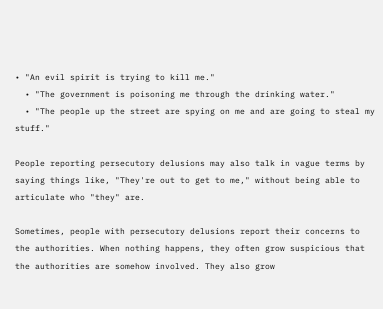• "An evil spirit is trying to kill me."
  • "The government is poisoning me through the drinking water."
  • "The people up the street are spying on me and are going to steal my stuff."

People reporting persecutory delusions may also talk in vague terms by saying things like, "They're out to get to me," without being able to articulate who "they" are.

Sometimes, people with persecutory delusions report their concerns to the authorities. When nothing happens, they often grow suspicious that the authorities are somehow involved. They also grow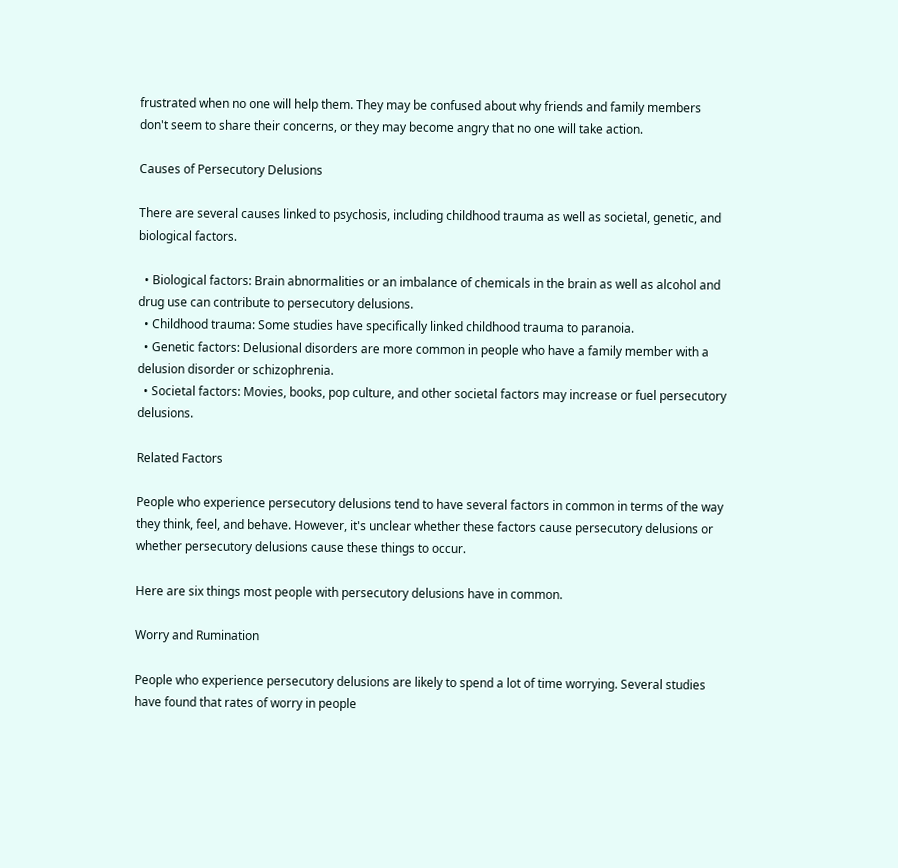frustrated when no one will help them. They may be confused about why friends and family members don't seem to share their concerns, or they may become angry that no one will take action.

Causes of Persecutory Delusions

There are several causes linked to psychosis, including childhood trauma as well as societal, genetic, and biological factors.

  • Biological factors: Brain abnormalities or an imbalance of chemicals in the brain as well as alcohol and drug use can contribute to persecutory delusions.
  • Childhood trauma: Some studies have specifically linked childhood trauma to paranoia.
  • Genetic factors: Delusional disorders are more common in people who have a family member with a delusion disorder or schizophrenia.
  • Societal factors: Movies, books, pop culture, and other societal factors may increase or fuel persecutory delusions.

Related Factors

People who experience persecutory delusions tend to have several factors in common in terms of the way they think, feel, and behave. However, it's unclear whether these factors cause persecutory delusions or whether persecutory delusions cause these things to occur.

Here are six things most people with persecutory delusions have in common.

Worry and Rumination

People who experience persecutory delusions are likely to spend a lot of time worrying. Several studies have found that rates of worry in people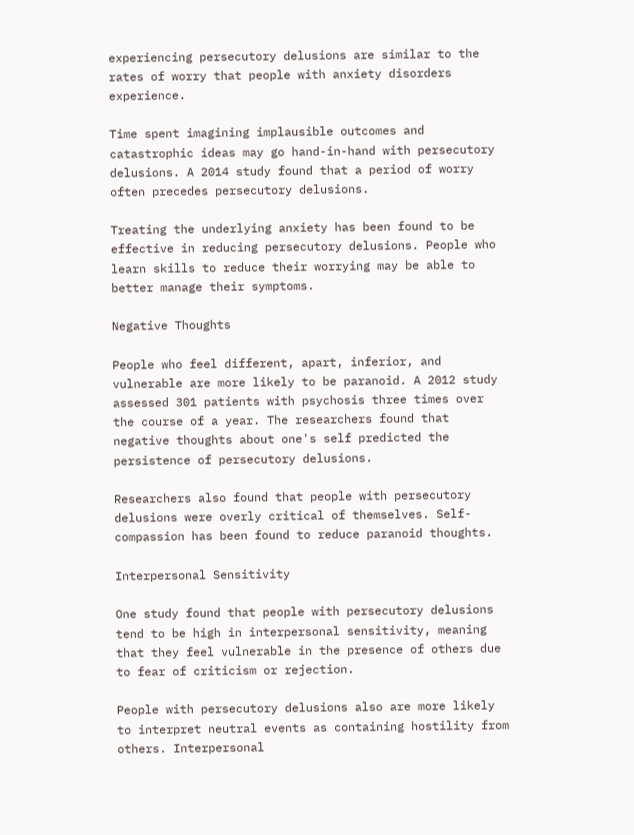experiencing persecutory delusions are similar to the rates of worry that people with anxiety disorders experience.

Time spent imagining implausible outcomes and catastrophic ideas may go hand-in-hand with persecutory delusions. A 2014 study found that a period of worry often precedes persecutory delusions.

Treating the underlying anxiety has been found to be effective in reducing persecutory delusions. People who learn skills to reduce their worrying may be able to better manage their symptoms.

Negative Thoughts

People who feel different, apart, inferior, and vulnerable are more likely to be paranoid. A 2012 study assessed 301 patients with psychosis three times over the course of a year. The researchers found that negative thoughts about one's self predicted the persistence of persecutory delusions.

Researchers also found that people with persecutory delusions were overly critical of themselves. Self-compassion has been found to reduce paranoid thoughts.

Interpersonal Sensitivity

One study found that people with persecutory delusions tend to be high in interpersonal sensitivity, meaning that they feel vulnerable in the presence of others due to fear of criticism or rejection.

People with persecutory delusions also are more likely to interpret neutral events as containing hostility from others. Interpersonal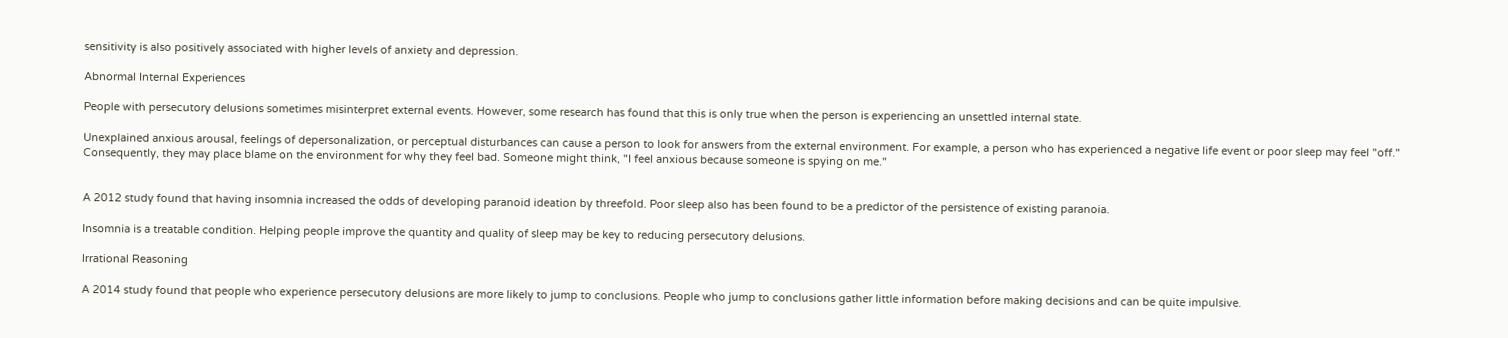sensitivity is also positively associated with higher levels of anxiety and depression.

Abnormal Internal Experiences

People with persecutory delusions sometimes misinterpret external events. However, some research has found that this is only true when the person is experiencing an unsettled internal state.

Unexplained anxious arousal, feelings of depersonalization, or perceptual disturbances can cause a person to look for answers from the external environment. For example, a person who has experienced a negative life event or poor sleep may feel "off." Consequently, they may place blame on the environment for why they feel bad. Someone might think, "I feel anxious because someone is spying on me."


A 2012 study found that having insomnia increased the odds of developing paranoid ideation by threefold. Poor sleep also has been found to be a predictor of the persistence of existing paranoia.

Insomnia is a treatable condition. Helping people improve the quantity and quality of sleep may be key to reducing persecutory delusions.

Irrational Reasoning

A 2014 study found that people who experience persecutory delusions are more likely to jump to conclusions. People who jump to conclusions gather little information before making decisions and can be quite impulsive.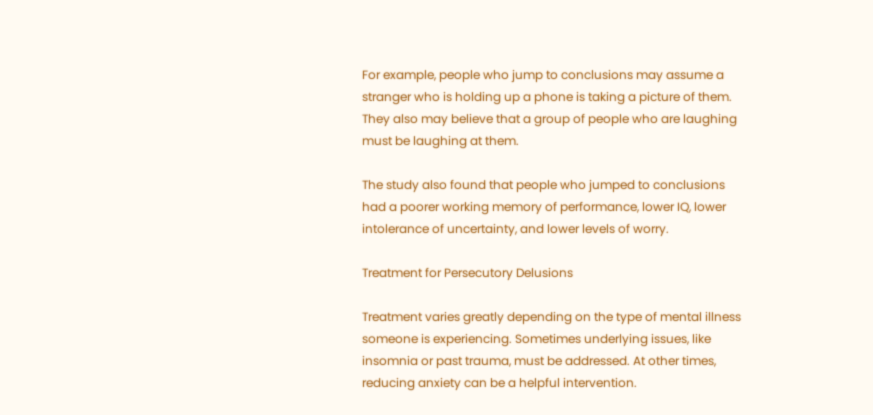For example, people who jump to conclusions may assume a stranger who is holding up a phone is taking a picture of them. They also may believe that a group of people who are laughing must be laughing at them.

The study also found that people who jumped to conclusions had a poorer working memory of performance, lower IQ, lower intolerance of uncertainty, and lower levels of worry.

Treatment for Persecutory Delusions

Treatment varies greatly depending on the type of mental illness someone is experiencing. Sometimes underlying issues, like insomnia or past trauma, must be addressed. At other times, reducing anxiety can be a helpful intervention.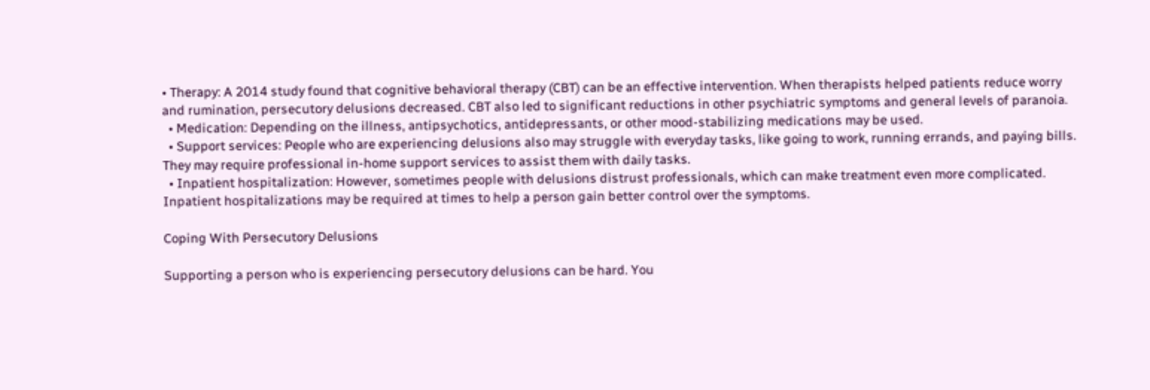• Therapy: A 2014 study found that cognitive behavioral therapy (CBT) can be an effective intervention. When therapists helped patients reduce worry and rumination, persecutory delusions decreased. CBT also led to significant reductions in other psychiatric symptoms and general levels of paranoia.
  • Medication: Depending on the illness, antipsychotics, antidepressants, or other mood-stabilizing medications may be used.
  • Support services: People who are experiencing delusions also may struggle with everyday tasks, like going to work, running errands, and paying bills. They may require professional in-home support services to assist them with daily tasks.
  • Inpatient hospitalization: However, sometimes people with delusions distrust professionals, which can make treatment even more complicated. Inpatient hospitalizations may be required at times to help a person gain better control over the symptoms.

Coping With Persecutory Delusions

Supporting a person who is experiencing persecutory delusions can be hard. You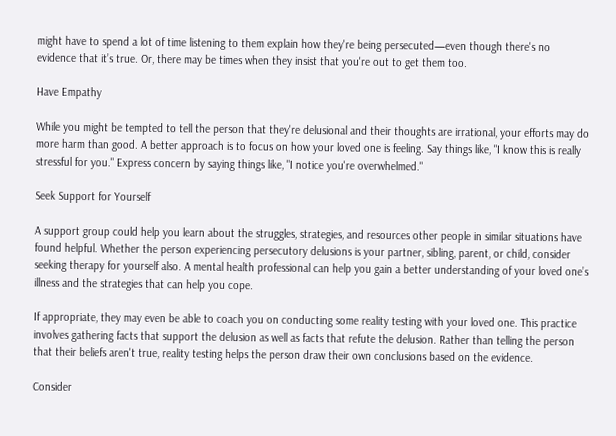might have to spend a lot of time listening to them explain how they're being persecuted—even though there's no evidence that it’s true. Or, there may be times when they insist that you're out to get them too.

Have Empathy

While you might be tempted to tell the person that they're delusional and their thoughts are irrational, your efforts may do more harm than good. A better approach is to focus on how your loved one is feeling. Say things like, "I know this is really stressful for you." Express concern by saying things like, "I notice you're overwhelmed."

Seek Support for Yourself

A support group could help you learn about the struggles, strategies, and resources other people in similar situations have found helpful. Whether the person experiencing persecutory delusions is your partner, sibling, parent, or child, consider seeking therapy for yourself also. A mental health professional can help you gain a better understanding of your loved one’s illness and the strategies that can help you cope.

If appropriate, they may even be able to coach you on conducting some reality testing with your loved one. This practice involves gathering facts that support the delusion as well as facts that refute the delusion. Rather than telling the person that their beliefs aren't true, reality testing helps the person draw their own conclusions based on the evidence.

Consider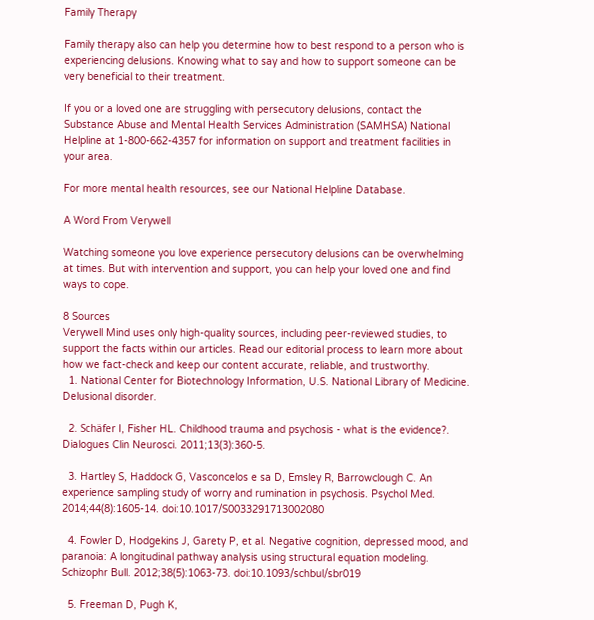Family Therapy

Family therapy also can help you determine how to best respond to a person who is experiencing delusions. Knowing what to say and how to support someone can be very beneficial to their treatment.

If you or a loved one are struggling with persecutory delusions, contact the Substance Abuse and Mental Health Services Administration (SAMHSA) National Helpline at 1-800-662-4357 for information on support and treatment facilities in your area.

For more mental health resources, see our National Helpline Database.

A Word From Verywell

Watching someone you love experience persecutory delusions can be overwhelming at times. But with intervention and support, you can help your loved one and find ways to cope.

8 Sources
Verywell Mind uses only high-quality sources, including peer-reviewed studies, to support the facts within our articles. Read our editorial process to learn more about how we fact-check and keep our content accurate, reliable, and trustworthy.
  1. National Center for Biotechnology Information, U.S. National Library of Medicine. Delusional disorder.

  2. Schäfer I, Fisher HL. Childhood trauma and psychosis - what is the evidence?. Dialogues Clin Neurosci. 2011;13(3):360-5.

  3. Hartley S, Haddock G, Vasconcelos e sa D, Emsley R, Barrowclough C. An experience sampling study of worry and rumination in psychosis. Psychol Med. 2014;44(8):1605-14. doi:10.1017/S0033291713002080

  4. Fowler D, Hodgekins J, Garety P, et al. Negative cognition, depressed mood, and paranoia: A longitudinal pathway analysis using structural equation modeling. Schizophr Bull. 2012;38(5):1063-73. doi:10.1093/schbul/sbr019

  5. Freeman D, Pugh K,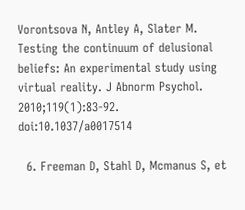Vorontsova N, Antley A, Slater M. Testing the continuum of delusional beliefs: An experimental study using virtual reality. J Abnorm Psychol. 2010;119(1):83-92. doi:10.1037/a0017514

  6. Freeman D, Stahl D, Mcmanus S, et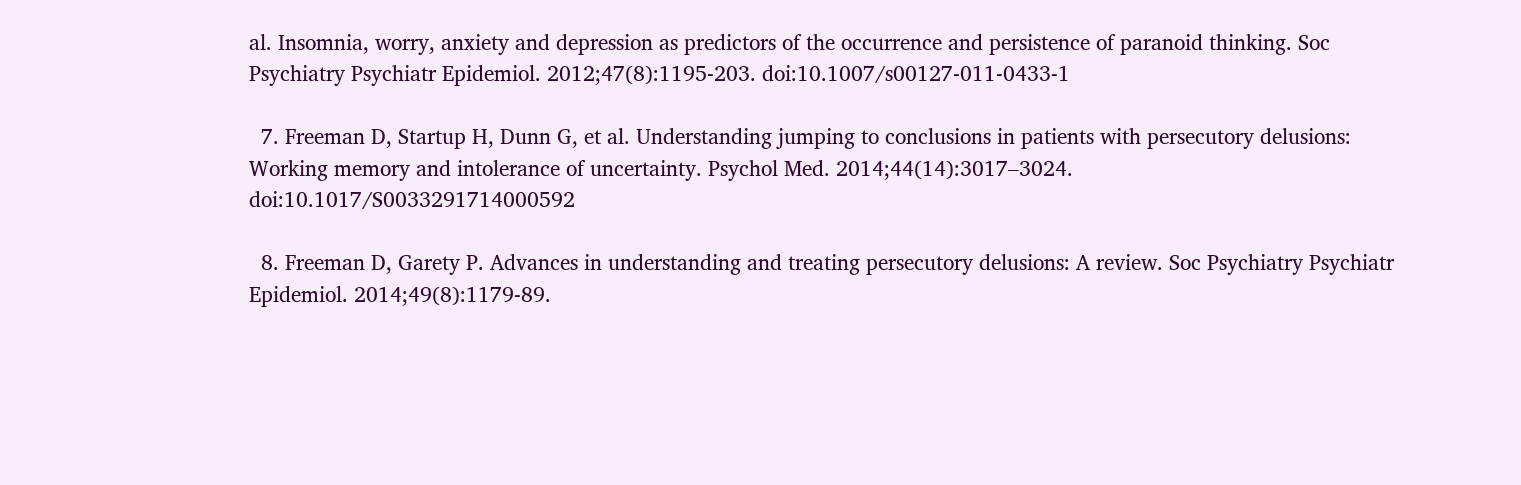al. Insomnia, worry, anxiety and depression as predictors of the occurrence and persistence of paranoid thinking. Soc Psychiatry Psychiatr Epidemiol. 2012;47(8):1195-203. doi:10.1007/s00127-011-0433-1

  7. Freeman D, Startup H, Dunn G, et al. Understanding jumping to conclusions in patients with persecutory delusions: Working memory and intolerance of uncertainty. Psychol Med. 2014;44(14):3017–3024. doi:10.1017/S0033291714000592

  8. Freeman D, Garety P. Advances in understanding and treating persecutory delusions: A review. Soc Psychiatry Psychiatr Epidemiol. 2014;49(8):1179-89.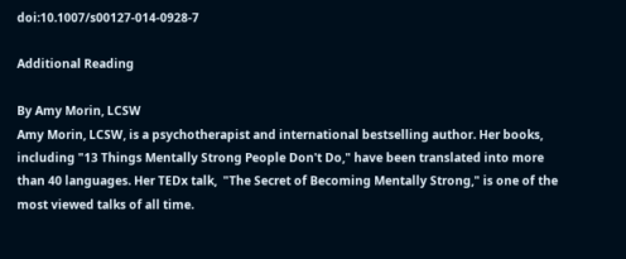doi:10.1007/s00127-014-0928-7

Additional Reading

By Amy Morin, LCSW
Amy Morin, LCSW, is a psychotherapist and international bestselling author. Her books, including "13 Things Mentally Strong People Don't Do," have been translated into more than 40 languages. Her TEDx talk,  "The Secret of Becoming Mentally Strong," is one of the most viewed talks of all time.